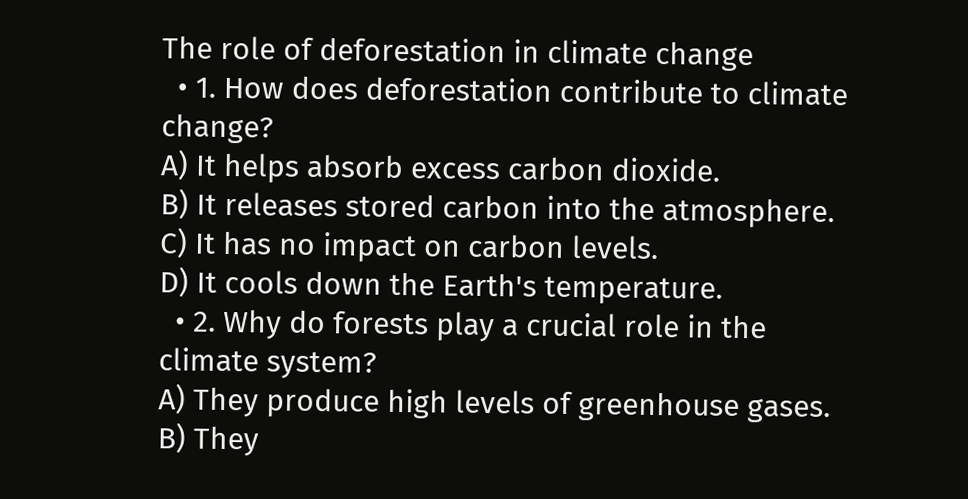The role of deforestation in climate change
  • 1. How does deforestation contribute to climate change?
A) It helps absorb excess carbon dioxide.
B) It releases stored carbon into the atmosphere.
C) It has no impact on carbon levels.
D) It cools down the Earth's temperature.
  • 2. Why do forests play a crucial role in the climate system?
A) They produce high levels of greenhouse gases.
B) They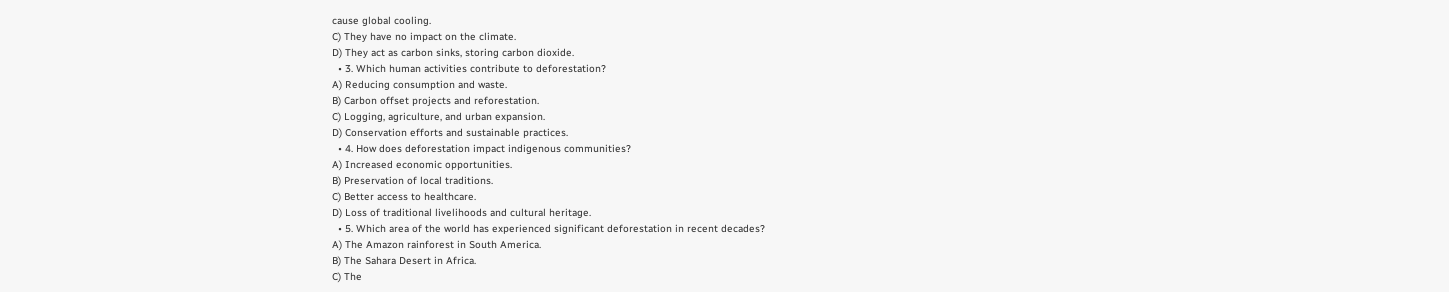cause global cooling.
C) They have no impact on the climate.
D) They act as carbon sinks, storing carbon dioxide.
  • 3. Which human activities contribute to deforestation?
A) Reducing consumption and waste.
B) Carbon offset projects and reforestation.
C) Logging, agriculture, and urban expansion.
D) Conservation efforts and sustainable practices.
  • 4. How does deforestation impact indigenous communities?
A) Increased economic opportunities.
B) Preservation of local traditions.
C) Better access to healthcare.
D) Loss of traditional livelihoods and cultural heritage.
  • 5. Which area of the world has experienced significant deforestation in recent decades?
A) The Amazon rainforest in South America.
B) The Sahara Desert in Africa.
C) The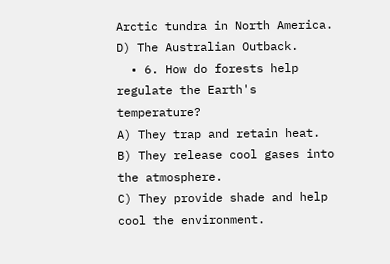Arctic tundra in North America.
D) The Australian Outback.
  • 6. How do forests help regulate the Earth's temperature?
A) They trap and retain heat.
B) They release cool gases into the atmosphere.
C) They provide shade and help cool the environment.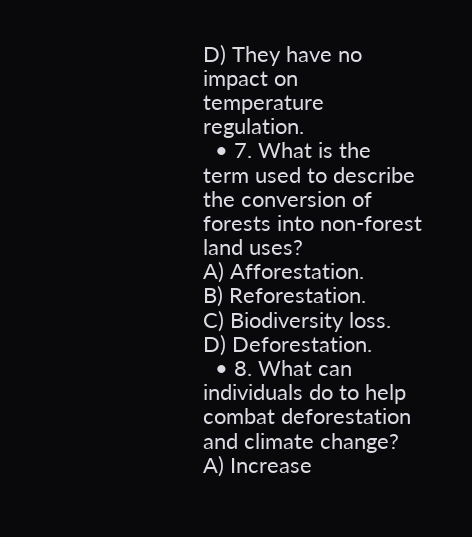D) They have no impact on temperature regulation.
  • 7. What is the term used to describe the conversion of forests into non-forest land uses?
A) Afforestation.
B) Reforestation.
C) Biodiversity loss.
D) Deforestation.
  • 8. What can individuals do to help combat deforestation and climate change?
A) Increase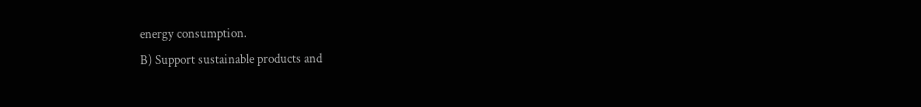energy consumption.
B) Support sustainable products and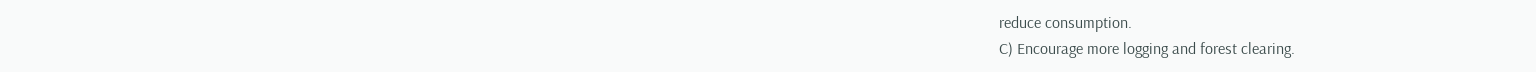reduce consumption.
C) Encourage more logging and forest clearing.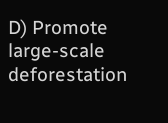D) Promote large-scale deforestation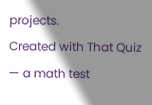projects.
Created with That Quiz — a math test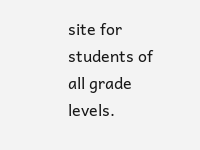site for students of all grade levels.